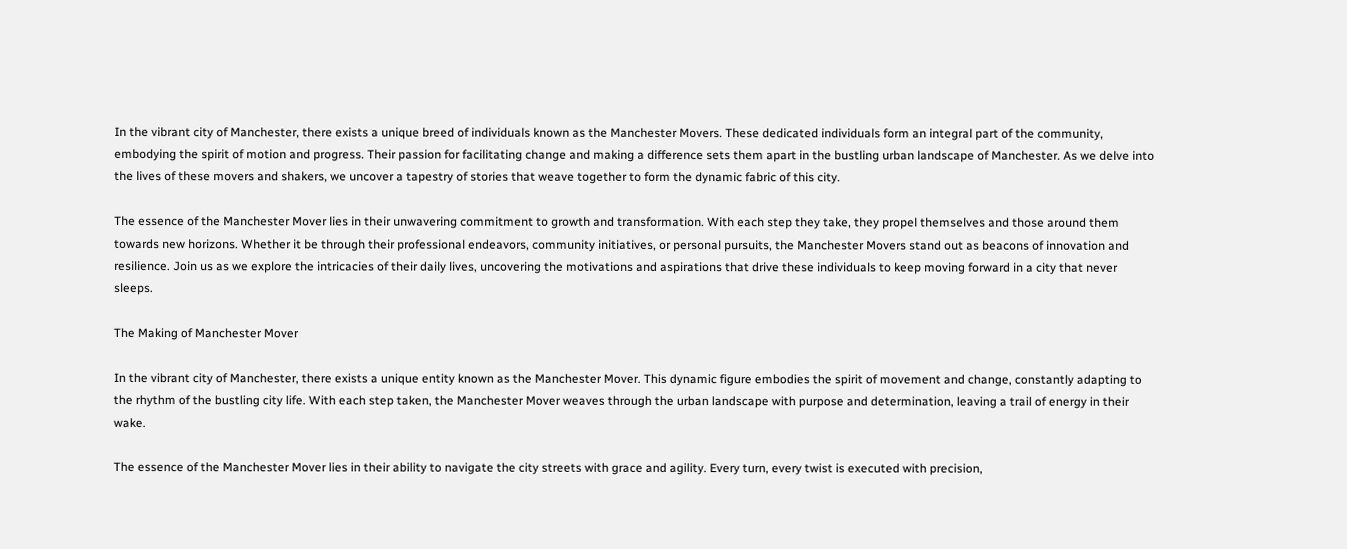In the vibrant city of Manchester, there exists a unique breed of individuals known as the Manchester Movers. These dedicated individuals form an integral part of the community, embodying the spirit of motion and progress. Their passion for facilitating change and making a difference sets them apart in the bustling urban landscape of Manchester. As we delve into the lives of these movers and shakers, we uncover a tapestry of stories that weave together to form the dynamic fabric of this city.

The essence of the Manchester Mover lies in their unwavering commitment to growth and transformation. With each step they take, they propel themselves and those around them towards new horizons. Whether it be through their professional endeavors, community initiatives, or personal pursuits, the Manchester Movers stand out as beacons of innovation and resilience. Join us as we explore the intricacies of their daily lives, uncovering the motivations and aspirations that drive these individuals to keep moving forward in a city that never sleeps.

The Making of Manchester Mover

In the vibrant city of Manchester, there exists a unique entity known as the Manchester Mover. This dynamic figure embodies the spirit of movement and change, constantly adapting to the rhythm of the bustling city life. With each step taken, the Manchester Mover weaves through the urban landscape with purpose and determination, leaving a trail of energy in their wake.

The essence of the Manchester Mover lies in their ability to navigate the city streets with grace and agility. Every turn, every twist is executed with precision,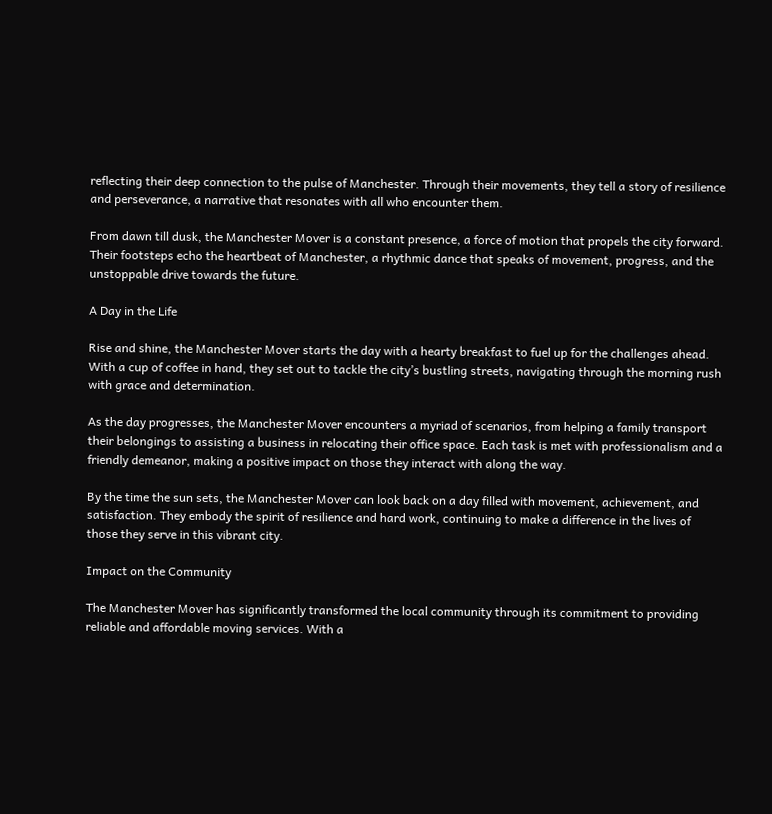reflecting their deep connection to the pulse of Manchester. Through their movements, they tell a story of resilience and perseverance, a narrative that resonates with all who encounter them.

From dawn till dusk, the Manchester Mover is a constant presence, a force of motion that propels the city forward. Their footsteps echo the heartbeat of Manchester, a rhythmic dance that speaks of movement, progress, and the unstoppable drive towards the future.

A Day in the Life

Rise and shine, the Manchester Mover starts the day with a hearty breakfast to fuel up for the challenges ahead. With a cup of coffee in hand, they set out to tackle the city’s bustling streets, navigating through the morning rush with grace and determination.

As the day progresses, the Manchester Mover encounters a myriad of scenarios, from helping a family transport their belongings to assisting a business in relocating their office space. Each task is met with professionalism and a friendly demeanor, making a positive impact on those they interact with along the way.

By the time the sun sets, the Manchester Mover can look back on a day filled with movement, achievement, and satisfaction. They embody the spirit of resilience and hard work, continuing to make a difference in the lives of those they serve in this vibrant city.

Impact on the Community

The Manchester Mover has significantly transformed the local community through its commitment to providing reliable and affordable moving services. With a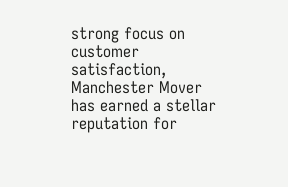strong focus on customer satisfaction, Manchester Mover has earned a stellar reputation for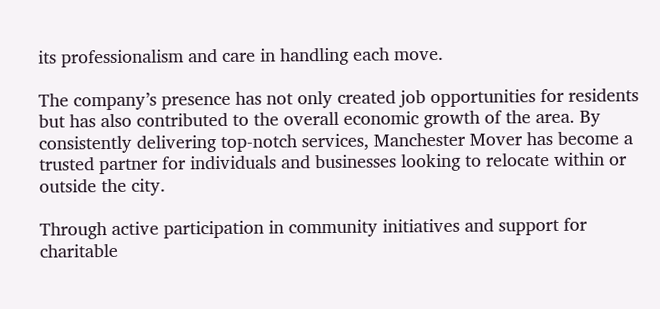its professionalism and care in handling each move.

The company’s presence has not only created job opportunities for residents but has also contributed to the overall economic growth of the area. By consistently delivering top-notch services, Manchester Mover has become a trusted partner for individuals and businesses looking to relocate within or outside the city.

Through active participation in community initiatives and support for charitable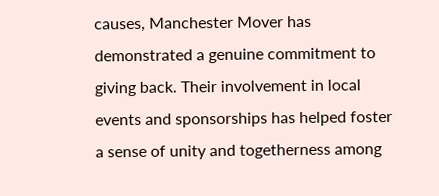causes, Manchester Mover has demonstrated a genuine commitment to giving back. Their involvement in local events and sponsorships has helped foster a sense of unity and togetherness among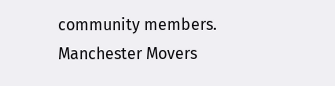community members. Manchester Movers